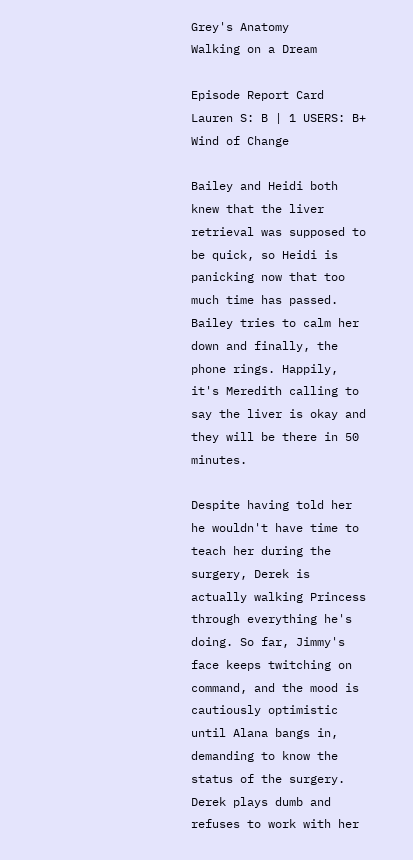Grey's Anatomy
Walking on a Dream

Episode Report Card
Lauren S: B | 1 USERS: B+
Wind of Change

Bailey and Heidi both knew that the liver retrieval was supposed to be quick, so Heidi is panicking now that too much time has passed. Bailey tries to calm her down and finally, the phone rings. Happily, it's Meredith calling to say the liver is okay and they will be there in 50 minutes.

Despite having told her he wouldn't have time to teach her during the surgery, Derek is actually walking Princess through everything he's doing. So far, Jimmy's face keeps twitching on command, and the mood is cautiously optimistic until Alana bangs in, demanding to know the status of the surgery. Derek plays dumb and refuses to work with her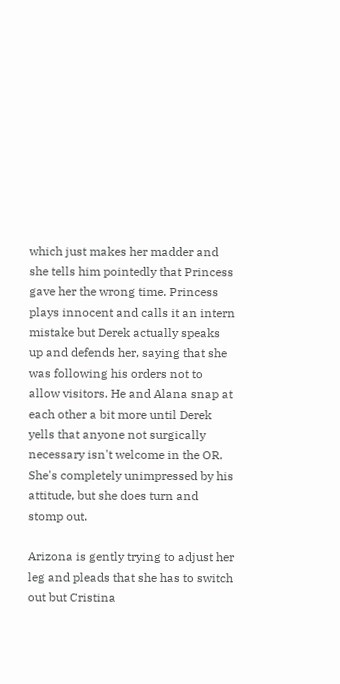which just makes her madder and she tells him pointedly that Princess gave her the wrong time. Princess plays innocent and calls it an intern mistake but Derek actually speaks up and defends her, saying that she was following his orders not to allow visitors. He and Alana snap at each other a bit more until Derek yells that anyone not surgically necessary isn't welcome in the OR. She's completely unimpressed by his attitude, but she does turn and stomp out.

Arizona is gently trying to adjust her leg and pleads that she has to switch out but Cristina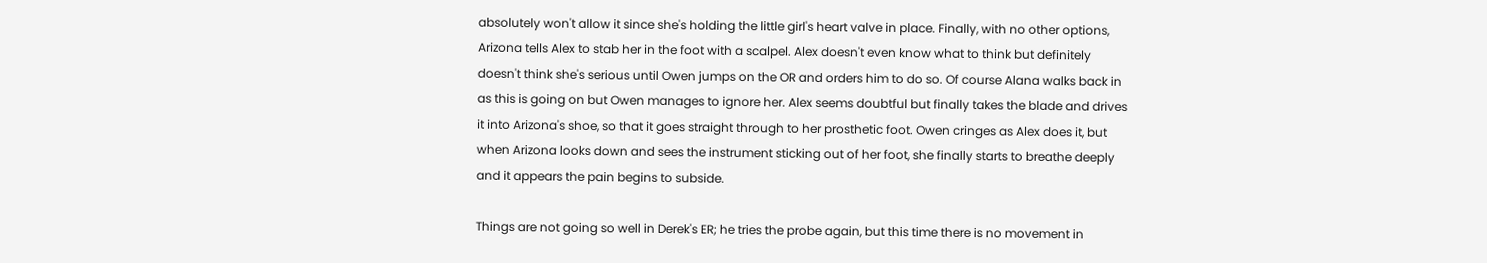absolutely won't allow it since she's holding the little girl's heart valve in place. Finally, with no other options, Arizona tells Alex to stab her in the foot with a scalpel. Alex doesn't even know what to think but definitely doesn't think she's serious until Owen jumps on the OR and orders him to do so. Of course Alana walks back in as this is going on but Owen manages to ignore her. Alex seems doubtful but finally takes the blade and drives it into Arizona's shoe, so that it goes straight through to her prosthetic foot. Owen cringes as Alex does it, but when Arizona looks down and sees the instrument sticking out of her foot, she finally starts to breathe deeply and it appears the pain begins to subside.

Things are not going so well in Derek's ER; he tries the probe again, but this time there is no movement in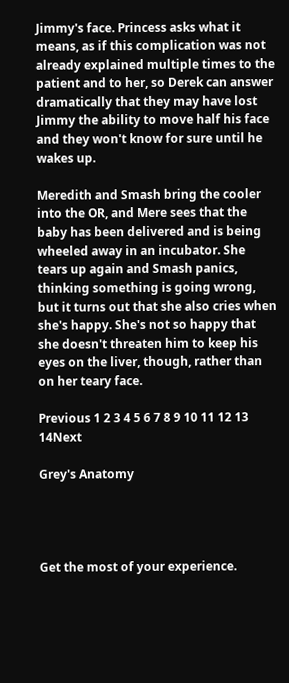Jimmy's face. Princess asks what it means, as if this complication was not already explained multiple times to the patient and to her, so Derek can answer dramatically that they may have lost Jimmy the ability to move half his face and they won't know for sure until he wakes up.

Meredith and Smash bring the cooler into the OR, and Mere sees that the baby has been delivered and is being wheeled away in an incubator. She tears up again and Smash panics, thinking something is going wrong, but it turns out that she also cries when she's happy. She's not so happy that she doesn't threaten him to keep his eyes on the liver, though, rather than on her teary face.

Previous 1 2 3 4 5 6 7 8 9 10 11 12 13 14Next

Grey's Anatomy




Get the most of your experience.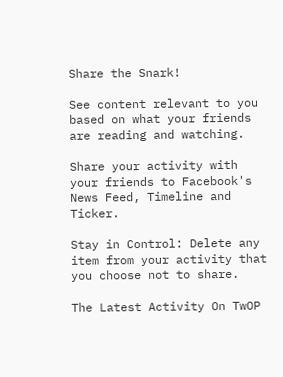Share the Snark!

See content relevant to you based on what your friends are reading and watching.

Share your activity with your friends to Facebook's News Feed, Timeline and Ticker.

Stay in Control: Delete any item from your activity that you choose not to share.

The Latest Activity On TwOP